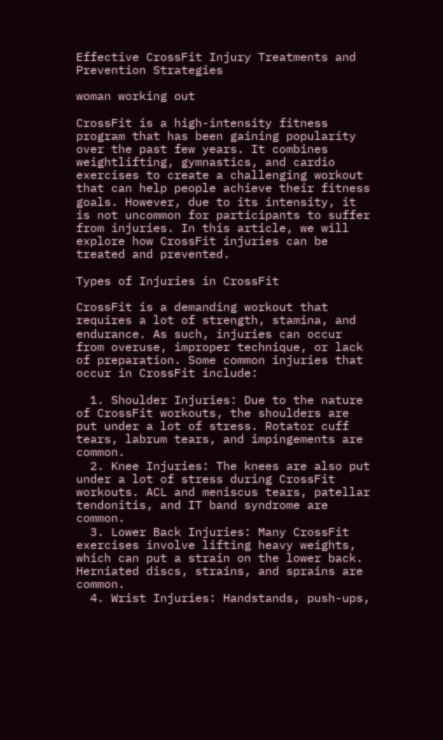Effective CrossFit Injury Treatments and Prevention Strategies

woman working out

CrossFit is a high-intensity fitness program that has been gaining popularity over the past few years. It combines weightlifting, gymnastics, and cardio exercises to create a challenging workout that can help people achieve their fitness goals. However, due to its intensity, it is not uncommon for participants to suffer from injuries. In this article, we will explore how CrossFit injuries can be treated and prevented.

Types of Injuries in CrossFit

CrossFit is a demanding workout that requires a lot of strength, stamina, and endurance. As such, injuries can occur from overuse, improper technique, or lack of preparation. Some common injuries that occur in CrossFit include:

  1. Shoulder Injuries: Due to the nature of CrossFit workouts, the shoulders are put under a lot of stress. Rotator cuff tears, labrum tears, and impingements are common.
  2. Knee Injuries: The knees are also put under a lot of stress during CrossFit workouts. ACL and meniscus tears, patellar tendonitis, and IT band syndrome are common.
  3. Lower Back Injuries: Many CrossFit exercises involve lifting heavy weights, which can put a strain on the lower back. Herniated discs, strains, and sprains are common.
  4. Wrist Injuries: Handstands, push-ups,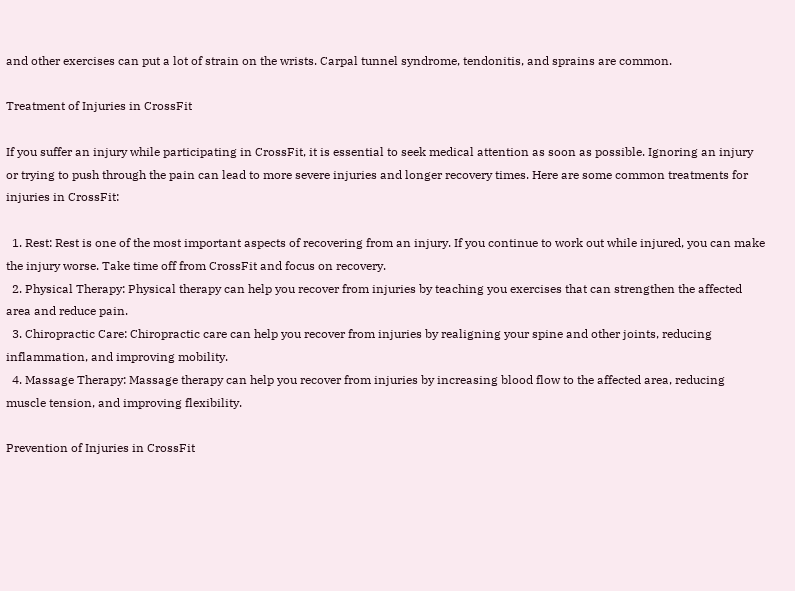and other exercises can put a lot of strain on the wrists. Carpal tunnel syndrome, tendonitis, and sprains are common.

Treatment of Injuries in CrossFit

If you suffer an injury while participating in CrossFit, it is essential to seek medical attention as soon as possible. Ignoring an injury or trying to push through the pain can lead to more severe injuries and longer recovery times. Here are some common treatments for injuries in CrossFit:

  1. Rest: Rest is one of the most important aspects of recovering from an injury. If you continue to work out while injured, you can make the injury worse. Take time off from CrossFit and focus on recovery.
  2. Physical Therapy: Physical therapy can help you recover from injuries by teaching you exercises that can strengthen the affected area and reduce pain.
  3. Chiropractic Care: Chiropractic care can help you recover from injuries by realigning your spine and other joints, reducing inflammation, and improving mobility.
  4. Massage Therapy: Massage therapy can help you recover from injuries by increasing blood flow to the affected area, reducing muscle tension, and improving flexibility.

Prevention of Injuries in CrossFit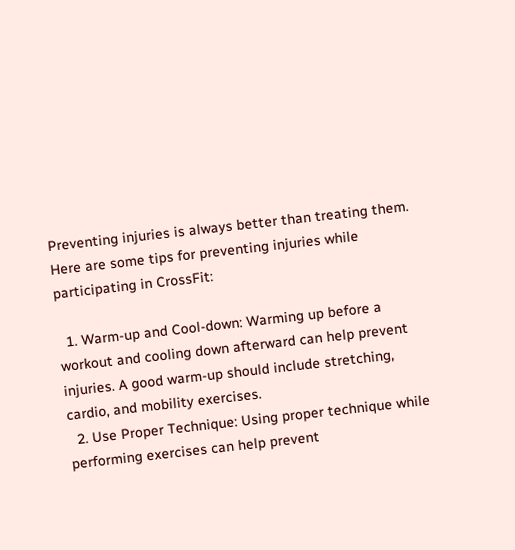Preventing injuries is always better than treating them. Here are some tips for preventing injuries while participating in CrossFit:

  1. Warm-up and Cool-down: Warming up before a workout and cooling down afterward can help prevent injuries. A good warm-up should include stretching, cardio, and mobility exercises.
  2. Use Proper Technique: Using proper technique while performing exercises can help prevent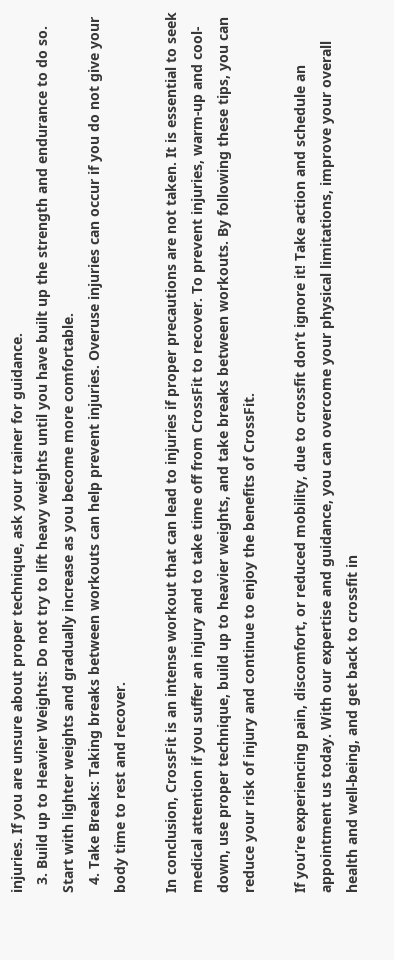injuries. If you are unsure about proper technique, ask your trainer for guidance.
  3. Build up to Heavier Weights: Do not try to lift heavy weights until you have built up the strength and endurance to do so. Start with lighter weights and gradually increase as you become more comfortable.
  4. Take Breaks: Taking breaks between workouts can help prevent injuries. Overuse injuries can occur if you do not give your body time to rest and recover.

In conclusion, CrossFit is an intense workout that can lead to injuries if proper precautions are not taken. It is essential to seek medical attention if you suffer an injury and to take time off from CrossFit to recover. To prevent injuries, warm-up and cool-down, use proper technique, build up to heavier weights, and take breaks between workouts. By following these tips, you can reduce your risk of injury and continue to enjoy the benefits of CrossFit.

If you’re experiencing pain, discomfort, or reduced mobility, due to crossfit don’t ignore it! Take action and schedule an appointment us today. With our expertise and guidance, you can overcome your physical limitations, improve your overall health and well-being, and get back to crossfit in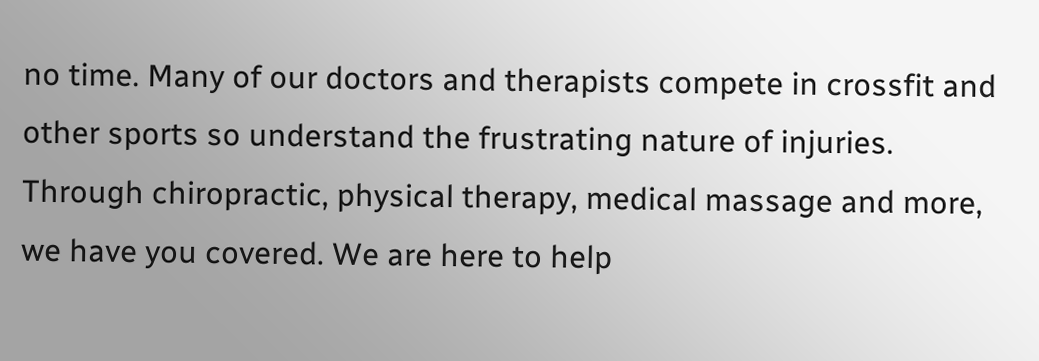no time. Many of our doctors and therapists compete in crossfit and other sports so understand the frustrating nature of injuries. Through chiropractic, physical therapy, medical massage and more, we have you covered. We are here to help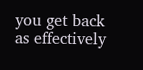you get back as effectively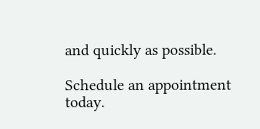and quickly as possible.

Schedule an appointment today.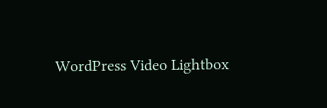WordPress Video Lightbox